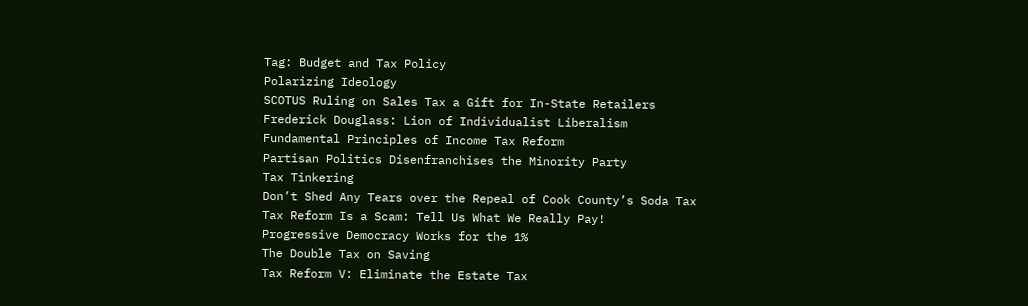Tag: Budget and Tax Policy
Polarizing Ideology
SCOTUS Ruling on Sales Tax a Gift for In-State Retailers
Frederick Douglass: Lion of Individualist Liberalism
Fundamental Principles of Income Tax Reform
Partisan Politics Disenfranchises the Minority Party
Tax Tinkering
Don’t Shed Any Tears over the Repeal of Cook County’s Soda Tax
Tax Reform Is a Scam: Tell Us What We Really Pay!
Progressive Democracy Works for the 1%
The Double Tax on Saving
Tax Reform V: Eliminate the Estate Tax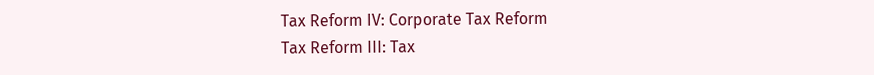Tax Reform IV: Corporate Tax Reform
Tax Reform III: Tax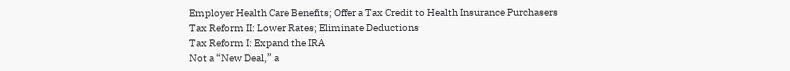Employer Health Care Benefits; Offer a Tax Credit to Health Insurance Purchasers
Tax Reform II: Lower Rates; Eliminate Deductions
Tax Reform I: Expand the IRA
Not a “New Deal,” a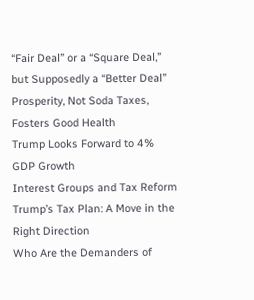“Fair Deal” or a “Square Deal,” but Supposedly a “Better Deal”
Prosperity, Not Soda Taxes, Fosters Good Health
Trump Looks Forward to 4% GDP Growth
Interest Groups and Tax Reform
Trump’s Tax Plan: A Move in the Right Direction
Who Are the Demanders of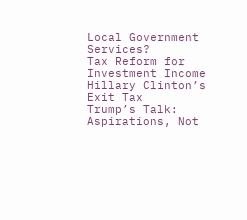Local Government Services?
Tax Reform for Investment Income
Hillary Clinton’s Exit Tax
Trump’s Talk: Aspirations, Not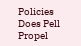Policies
Does Pell Propel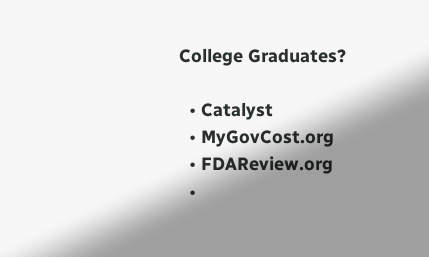College Graduates?

  • Catalyst
  • MyGovCost.org
  • FDAReview.org
  •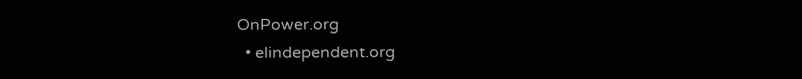OnPower.org
  • elindependent.org